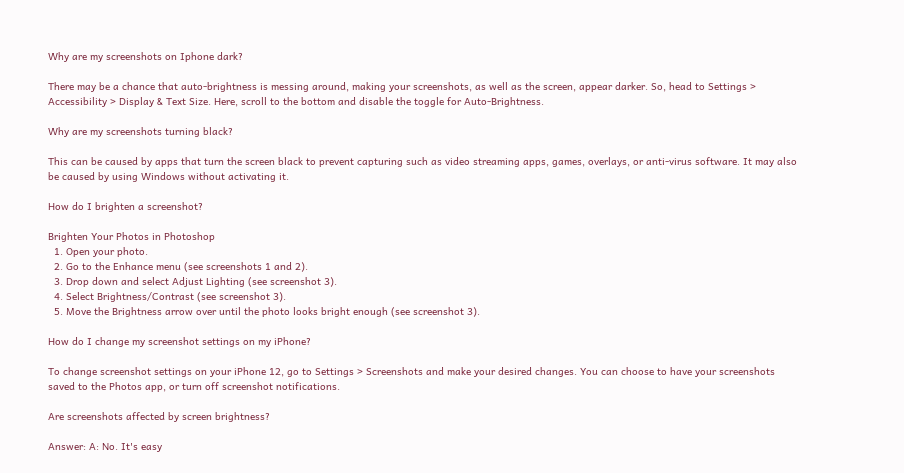Why are my screenshots on Iphone dark?

There may be a chance that auto-brightness is messing around, making your screenshots, as well as the screen, appear darker. So, head to Settings > Accessibility > Display & Text Size. Here, scroll to the bottom and disable the toggle for Auto-Brightness.

Why are my screenshots turning black?

This can be caused by apps that turn the screen black to prevent capturing such as video streaming apps, games, overlays, or anti-virus software. It may also be caused by using Windows without activating it.

How do I brighten a screenshot?

Brighten Your Photos in Photoshop
  1. Open your photo.
  2. Go to the Enhance menu (see screenshots 1 and 2).
  3. Drop down and select Adjust Lighting (see screenshot 3).
  4. Select Brightness/Contrast (see screenshot 3).
  5. Move the Brightness arrow over until the photo looks bright enough (see screenshot 3).

How do I change my screenshot settings on my iPhone?

To change screenshot settings on your iPhone 12, go to Settings > Screenshots and make your desired changes. You can choose to have your screenshots saved to the Photos app, or turn off screenshot notifications.

Are screenshots affected by screen brightness?

Answer: A: No. It's easy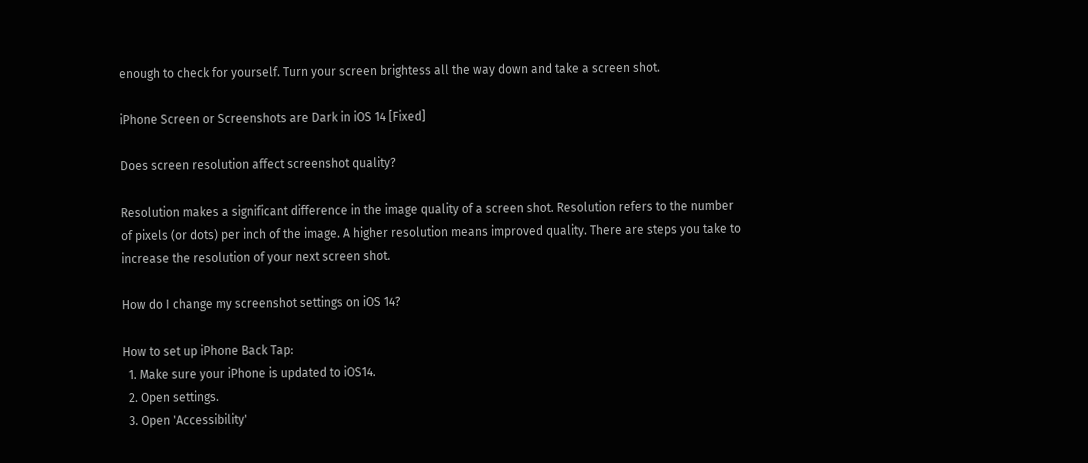enough to check for yourself. Turn your screen brightess all the way down and take a screen shot.

iPhone Screen or Screenshots are Dark in iOS 14 [Fixed]

Does screen resolution affect screenshot quality?

Resolution makes a significant difference in the image quality of a screen shot. Resolution refers to the number of pixels (or dots) per inch of the image. A higher resolution means improved quality. There are steps you take to increase the resolution of your next screen shot.

How do I change my screenshot settings on iOS 14?

How to set up iPhone Back Tap:
  1. Make sure your iPhone is updated to iOS14.
  2. Open settings.
  3. Open 'Accessibility'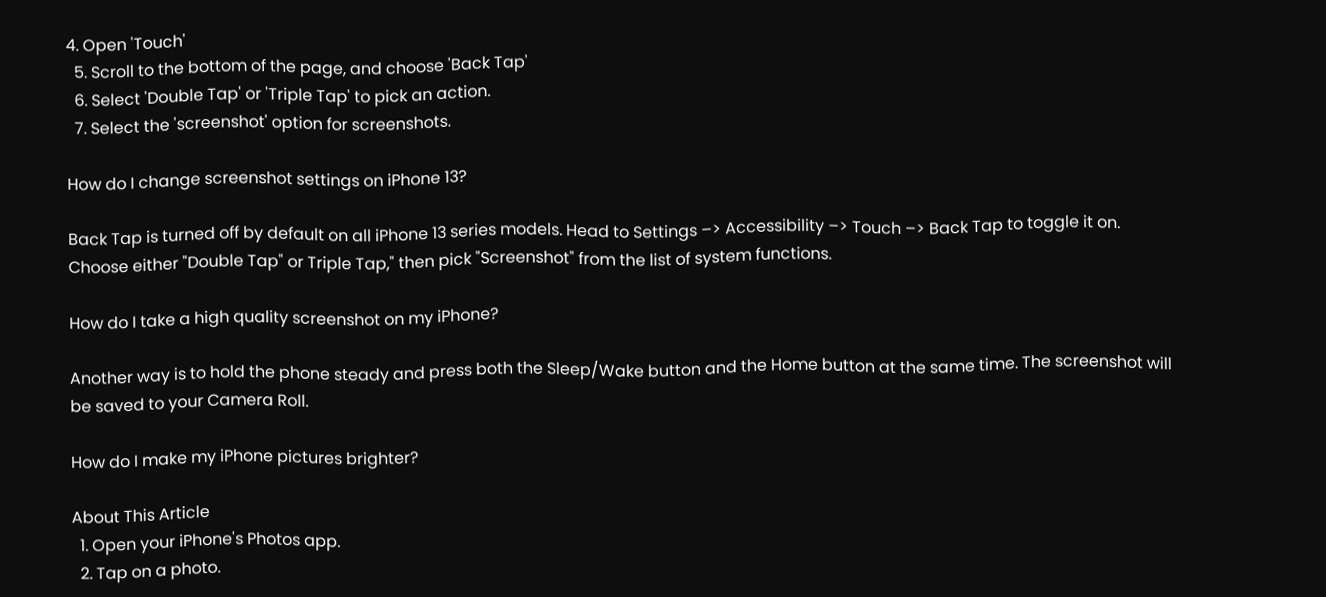4. Open 'Touch'
  5. Scroll to the bottom of the page, and choose 'Back Tap'
  6. Select 'Double Tap' or 'Triple Tap' to pick an action.
  7. Select the 'screenshot' option for screenshots.

How do I change screenshot settings on iPhone 13?

Back Tap is turned off by default on all iPhone 13 series models. Head to Settings –> Accessibility –> Touch –> Back Tap to toggle it on. Choose either "Double Tap" or Triple Tap," then pick "Screenshot" from the list of system functions.

How do I take a high quality screenshot on my iPhone?

Another way is to hold the phone steady and press both the Sleep/Wake button and the Home button at the same time. The screenshot will be saved to your Camera Roll.

How do I make my iPhone pictures brighter?

About This Article
  1. Open your iPhone's Photos app.
  2. Tap on a photo.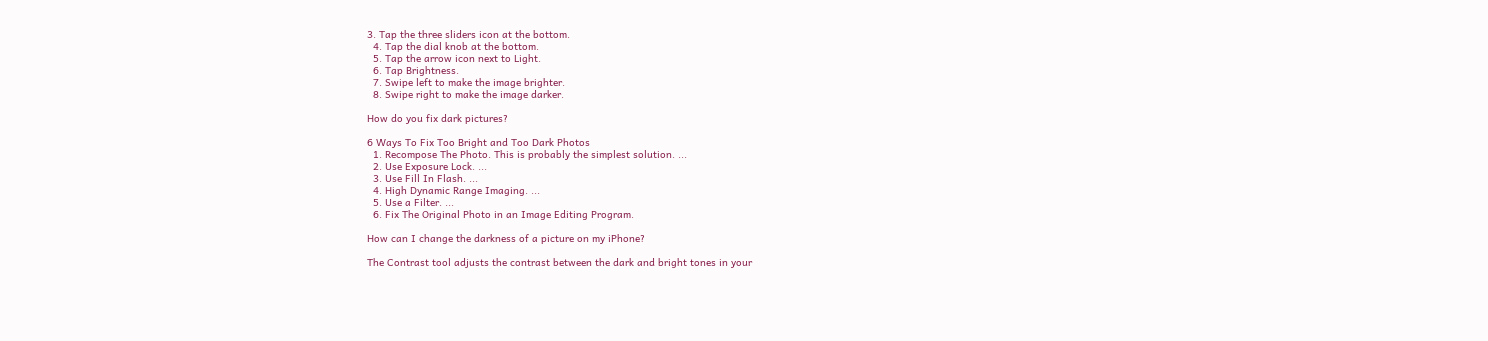3. Tap the three sliders icon at the bottom.
  4. Tap the dial knob at the bottom.
  5. Tap the arrow icon next to Light.
  6. Tap Brightness.
  7. Swipe left to make the image brighter.
  8. Swipe right to make the image darker.

How do you fix dark pictures?

6 Ways To Fix Too Bright and Too Dark Photos
  1. Recompose The Photo. This is probably the simplest solution. ...
  2. Use Exposure Lock. ...
  3. Use Fill In Flash. ...
  4. High Dynamic Range Imaging. ...
  5. Use a Filter. ...
  6. Fix The Original Photo in an Image Editing Program.

How can I change the darkness of a picture on my iPhone?

The Contrast tool adjusts the contrast between the dark and bright tones in your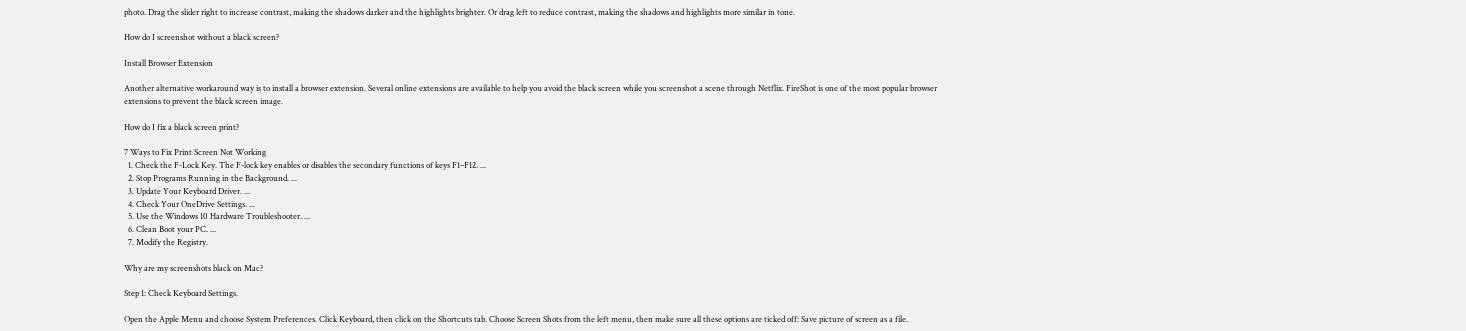photo. Drag the slider right to increase contrast, making the shadows darker and the highlights brighter. Or drag left to reduce contrast, making the shadows and highlights more similar in tone.

How do I screenshot without a black screen?

Install Browser Extension

Another alternative workaround way is to install a browser extension. Several online extensions are available to help you avoid the black screen while you screenshot a scene through Netflix. FireShot is one of the most popular browser extensions to prevent the black screen image.

How do I fix a black screen print?

7 Ways to Fix Print Screen Not Working
  1. Check the F-Lock Key. The F-lock key enables or disables the secondary functions of keys F1–F12. ...
  2. Stop Programs Running in the Background. ...
  3. Update Your Keyboard Driver. ...
  4. Check Your OneDrive Settings. ...
  5. Use the Windows 10 Hardware Troubleshooter. ...
  6. Clean Boot your PC. ...
  7. Modify the Registry.

Why are my screenshots black on Mac?

Step 1: Check Keyboard Settings.

Open the Apple Menu and choose System Preferences. Click Keyboard, then click on the Shortcuts tab. Choose Screen Shots from the left menu, then make sure all these options are ticked off: Save picture of screen as a file.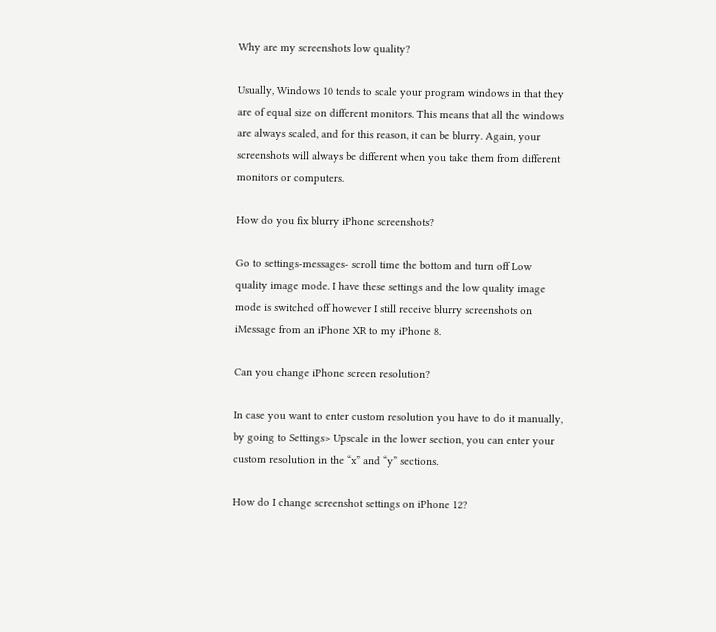Why are my screenshots low quality?

Usually, Windows 10 tends to scale your program windows in that they are of equal size on different monitors. This means that all the windows are always scaled, and for this reason, it can be blurry. Again, your screenshots will always be different when you take them from different monitors or computers.

How do you fix blurry iPhone screenshots?

Go to settings-messages- scroll time the bottom and turn off Low quality image mode. I have these settings and the low quality image mode is switched off however I still receive blurry screenshots on iMessage from an iPhone XR to my iPhone 8.

Can you change iPhone screen resolution?

In case you want to enter custom resolution you have to do it manually, by going to Settings> Upscale in the lower section, you can enter your custom resolution in the “x” and “y” sections.

How do I change screenshot settings on iPhone 12?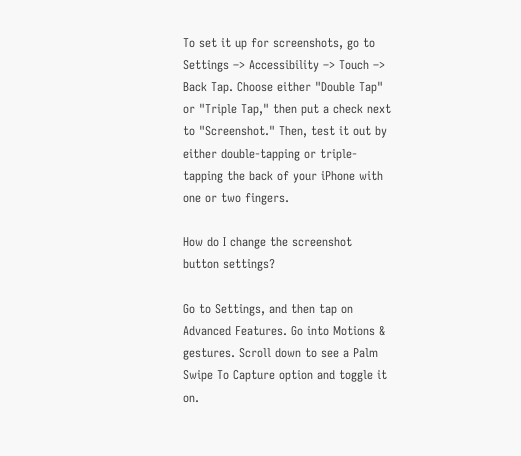To set it up for screenshots, go to Settings –> Accessibility –> Touch –> Back Tap. Choose either "Double Tap" or "Triple Tap," then put a check next to "Screenshot." Then, test it out by either double-tapping or triple-tapping the back of your iPhone with one or two fingers.

How do I change the screenshot button settings?

Go to Settings, and then tap on Advanced Features. Go into Motions & gestures. Scroll down to see a Palm Swipe To Capture option and toggle it on.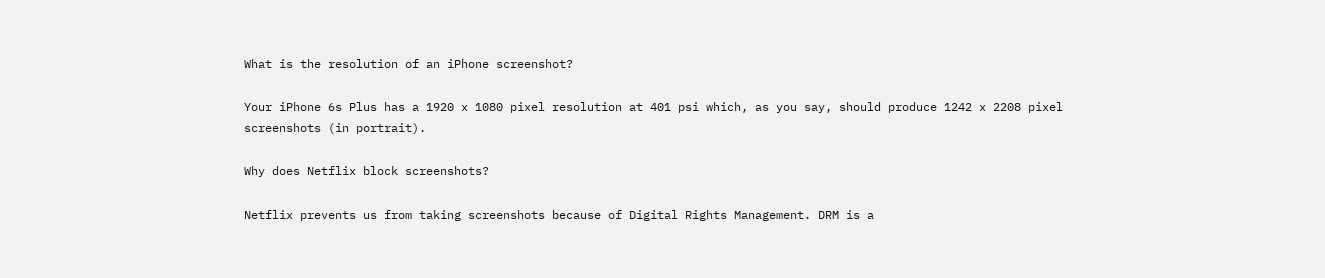What is the resolution of an iPhone screenshot?

Your iPhone 6s Plus has a 1920 x 1080 pixel resolution at 401 psi which, as you say, should produce 1242 x 2208 pixel screenshots (in portrait).

Why does Netflix block screenshots?

Netflix prevents us from taking screenshots because of Digital Rights Management. DRM is a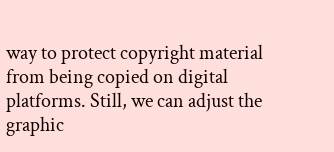way to protect copyright material from being copied on digital platforms. Still, we can adjust the graphic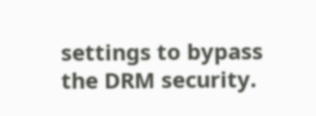settings to bypass the DRM security.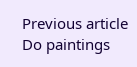Previous article
Do paintings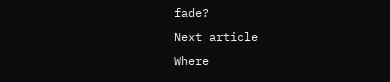fade?
Next article
Where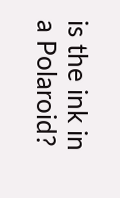is the ink in a Polaroid?